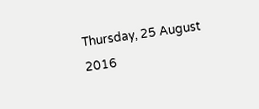Thursday, 25 August 2016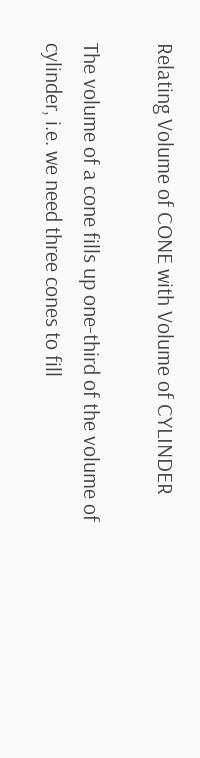Relating Volume of CONE with Volume of CYLINDER

The volume of a cone fills up one-third of the volume of cylinder, i.e. we need three cones to fill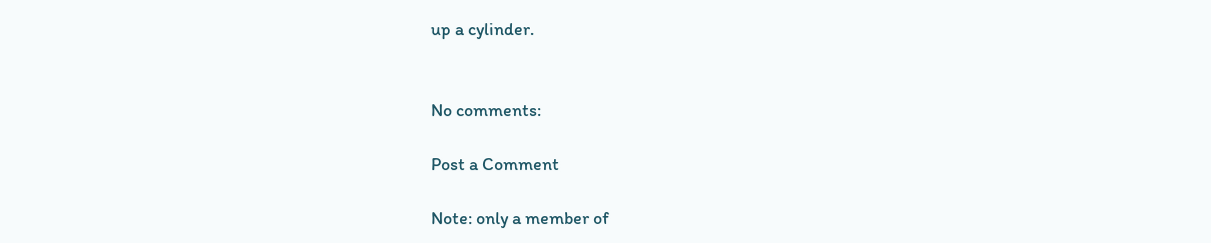up a cylinder.


No comments:

Post a Comment

Note: only a member of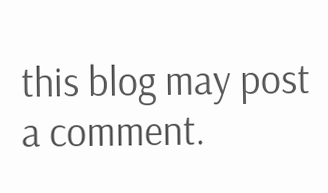this blog may post a comment.